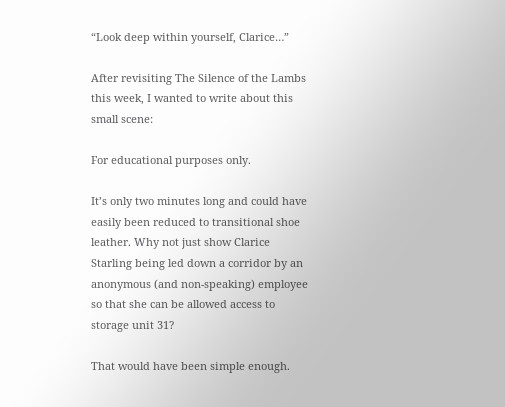“Look deep within yourself, Clarice…”

After revisiting The Silence of the Lambs this week, I wanted to write about this small scene:

For educational purposes only.

It’s only two minutes long and could have easily been reduced to transitional shoe leather. Why not just show Clarice Starling being led down a corridor by an anonymous (and non-speaking) employee so that she can be allowed access to storage unit 31?

That would have been simple enough.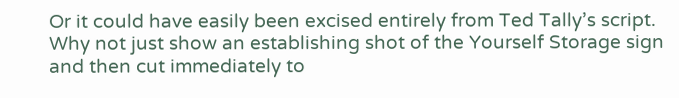Or it could have easily been excised entirely from Ted Tally’s script. Why not just show an establishing shot of the Yourself Storage sign and then cut immediately to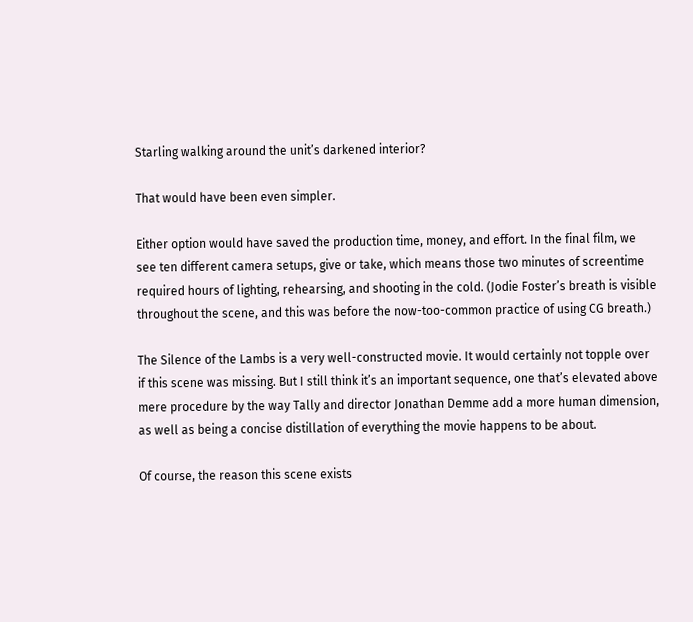Starling walking around the unit’s darkened interior?

That would have been even simpler.

Either option would have saved the production time, money, and effort. In the final film, we see ten different camera setups, give or take, which means those two minutes of screentime required hours of lighting, rehearsing, and shooting in the cold. (Jodie Foster’s breath is visible throughout the scene, and this was before the now-too-common practice of using CG breath.)

The Silence of the Lambs is a very well-constructed movie. It would certainly not topple over if this scene was missing. But I still think it’s an important sequence, one that’s elevated above mere procedure by the way Tally and director Jonathan Demme add a more human dimension, as well as being a concise distillation of everything the movie happens to be about.

Of course, the reason this scene exists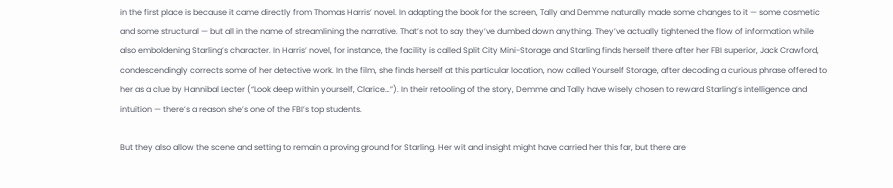in the first place is because it came directly from Thomas Harris’ novel. In adapting the book for the screen, Tally and Demme naturally made some changes to it — some cosmetic and some structural — but all in the name of streamlining the narrative. That’s not to say they’ve dumbed down anything. They’ve actually tightened the flow of information while also emboldening Starling’s character. In Harris’ novel, for instance, the facility is called Split City Mini-Storage and Starling finds herself there after her FBI superior, Jack Crawford, condescendingly corrects some of her detective work. In the film, she finds herself at this particular location, now called Yourself Storage, after decoding a curious phrase offered to her as a clue by Hannibal Lecter (“Look deep within yourself, Clarice…”). In their retooling of the story, Demme and Tally have wisely chosen to reward Starling’s intelligence and intuition — there’s a reason she’s one of the FBI’s top students.

But they also allow the scene and setting to remain a proving ground for Starling. Her wit and insight might have carried her this far, but there are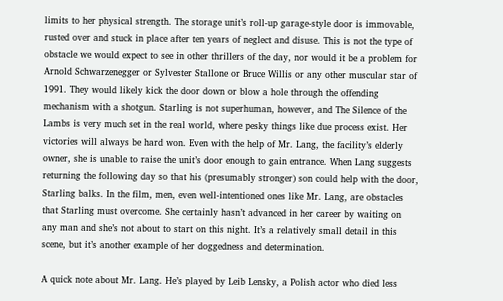limits to her physical strength. The storage unit’s roll-up garage-style door is immovable, rusted over and stuck in place after ten years of neglect and disuse. This is not the type of obstacle we would expect to see in other thrillers of the day, nor would it be a problem for Arnold Schwarzenegger or Sylvester Stallone or Bruce Willis or any other muscular star of 1991. They would likely kick the door down or blow a hole through the offending mechanism with a shotgun. Starling is not superhuman, however, and The Silence of the Lambs is very much set in the real world, where pesky things like due process exist. Her victories will always be hard won. Even with the help of Mr. Lang, the facility’s elderly owner, she is unable to raise the unit’s door enough to gain entrance. When Lang suggests returning the following day so that his (presumably stronger) son could help with the door, Starling balks. In the film, men, even well-intentioned ones like Mr. Lang, are obstacles that Starling must overcome. She certainly hasn’t advanced in her career by waiting on any man and she’s not about to start on this night. It’s a relatively small detail in this scene, but it’s another example of her doggedness and determination.

A quick note about Mr. Lang. He’s played by Leib Lensky, a Polish actor who died less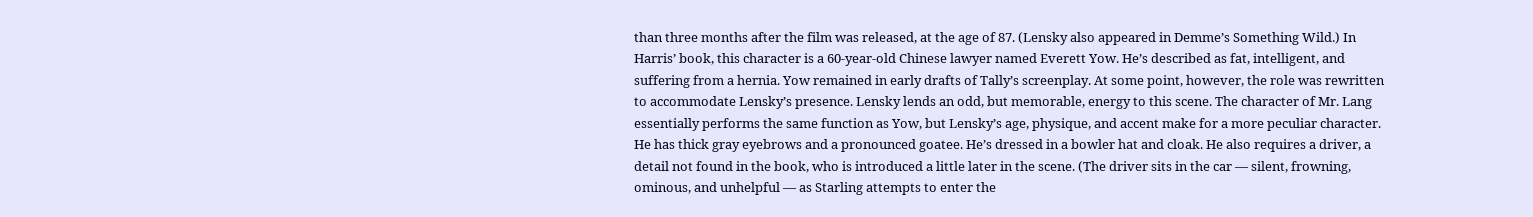than three months after the film was released, at the age of 87. (Lensky also appeared in Demme’s Something Wild.) In Harris’ book, this character is a 60-year-old Chinese lawyer named Everett Yow. He’s described as fat, intelligent, and suffering from a hernia. Yow remained in early drafts of Tally’s screenplay. At some point, however, the role was rewritten to accommodate Lensky’s presence. Lensky lends an odd, but memorable, energy to this scene. The character of Mr. Lang essentially performs the same function as Yow, but Lensky’s age, physique, and accent make for a more peculiar character. He has thick gray eyebrows and a pronounced goatee. He’s dressed in a bowler hat and cloak. He also requires a driver, a detail not found in the book, who is introduced a little later in the scene. (The driver sits in the car — silent, frowning, ominous, and unhelpful — as Starling attempts to enter the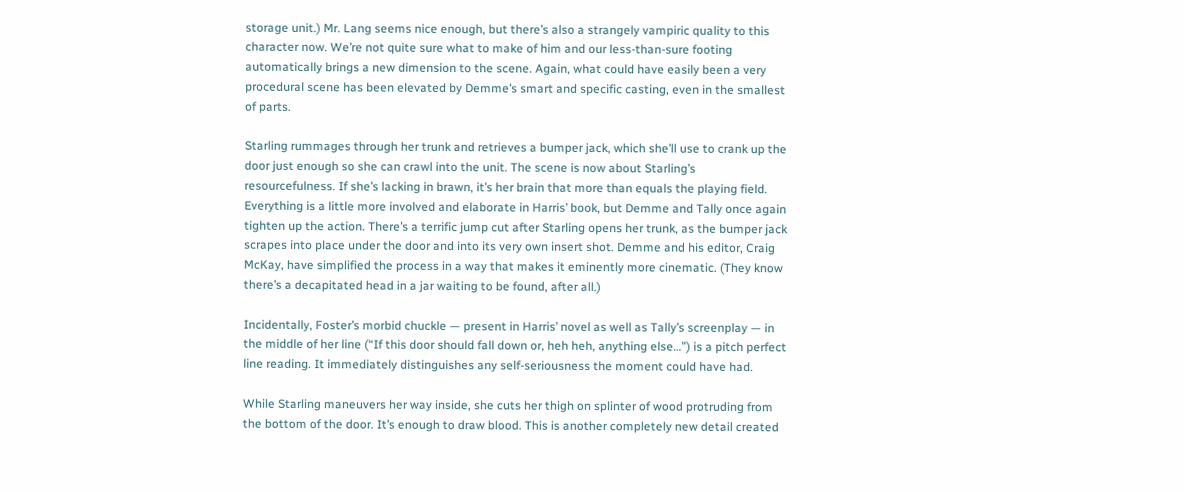storage unit.) Mr. Lang seems nice enough, but there’s also a strangely vampiric quality to this character now. We’re not quite sure what to make of him and our less-than-sure footing automatically brings a new dimension to the scene. Again, what could have easily been a very procedural scene has been elevated by Demme’s smart and specific casting, even in the smallest of parts.

Starling rummages through her trunk and retrieves a bumper jack, which she’ll use to crank up the door just enough so she can crawl into the unit. The scene is now about Starling’s resourcefulness. If she’s lacking in brawn, it’s her brain that more than equals the playing field. Everything is a little more involved and elaborate in Harris’ book, but Demme and Tally once again tighten up the action. There’s a terrific jump cut after Starling opens her trunk, as the bumper jack scrapes into place under the door and into its very own insert shot. Demme and his editor, Craig McKay, have simplified the process in a way that makes it eminently more cinematic. (They know there’s a decapitated head in a jar waiting to be found, after all.)

Incidentally, Foster’s morbid chuckle — present in Harris’ novel as well as Tally’s screenplay — in the middle of her line (“If this door should fall down or, heh heh, anything else…”) is a pitch perfect line reading. It immediately distinguishes any self-seriousness the moment could have had.

While Starling maneuvers her way inside, she cuts her thigh on splinter of wood protruding from the bottom of the door. It’s enough to draw blood. This is another completely new detail created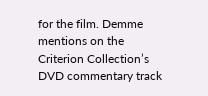for the film. Demme mentions on the Criterion Collection’s DVD commentary track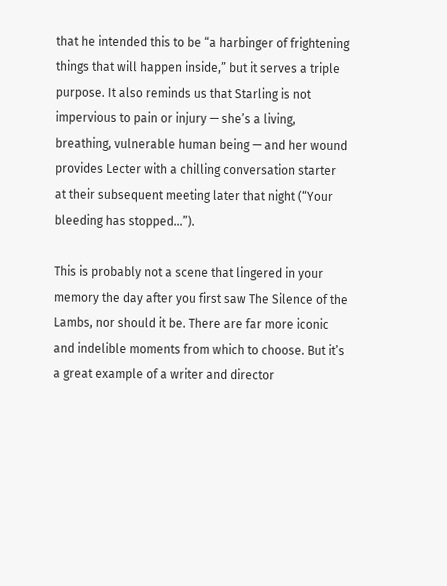that he intended this to be “a harbinger of frightening things that will happen inside,” but it serves a triple purpose. It also reminds us that Starling is not impervious to pain or injury — she’s a living, breathing, vulnerable human being — and her wound provides Lecter with a chilling conversation starter at their subsequent meeting later that night (“Your bleeding has stopped…”).

This is probably not a scene that lingered in your memory the day after you first saw The Silence of the Lambs, nor should it be. There are far more iconic and indelible moments from which to choose. But it’s a great example of a writer and director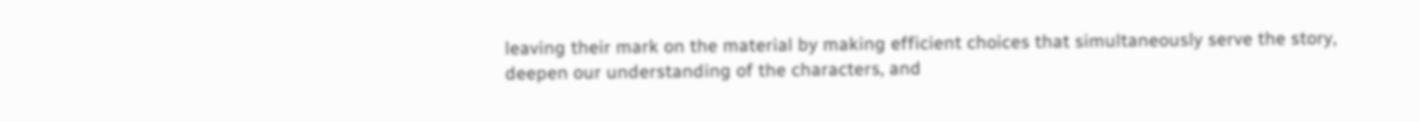leaving their mark on the material by making efficient choices that simultaneously serve the story, deepen our understanding of the characters, and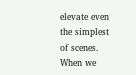elevate even the simplest of scenes. When we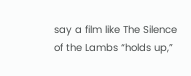say a film like The Silence of the Lambs “holds up,”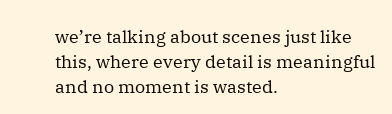we’re talking about scenes just like this, where every detail is meaningful and no moment is wasted.